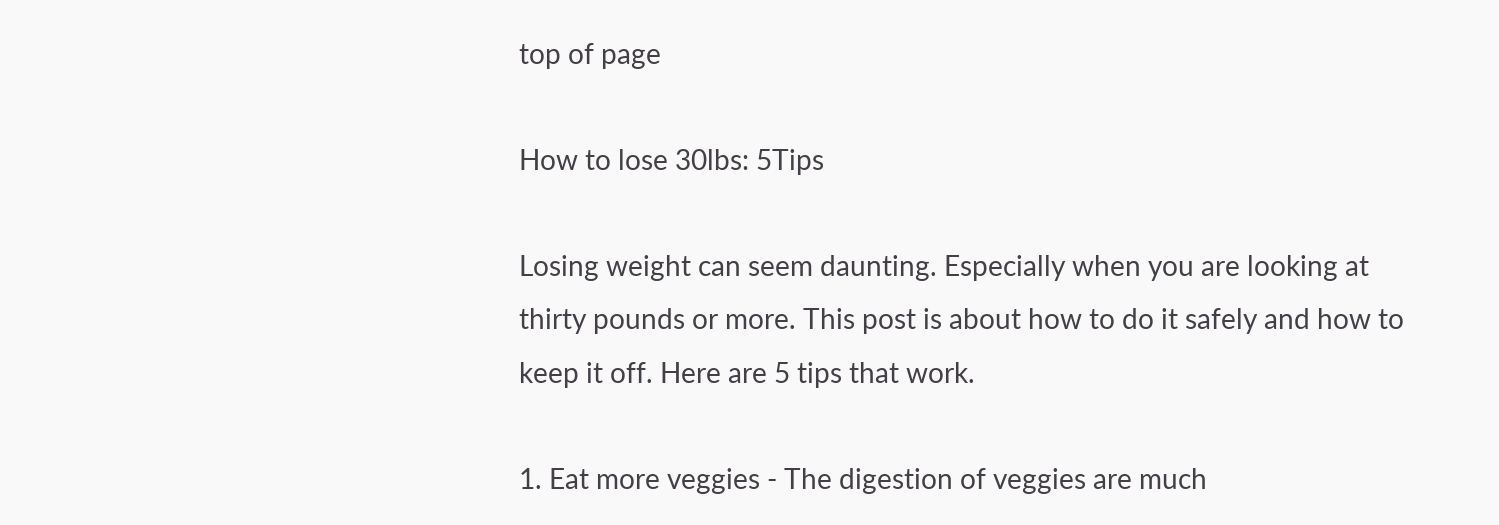top of page

How to lose 30lbs: 5Tips

Losing weight can seem daunting. Especially when you are looking at thirty pounds or more. This post is about how to do it safely and how to keep it off. Here are 5 tips that work.

1. Eat more veggies - The digestion of veggies are much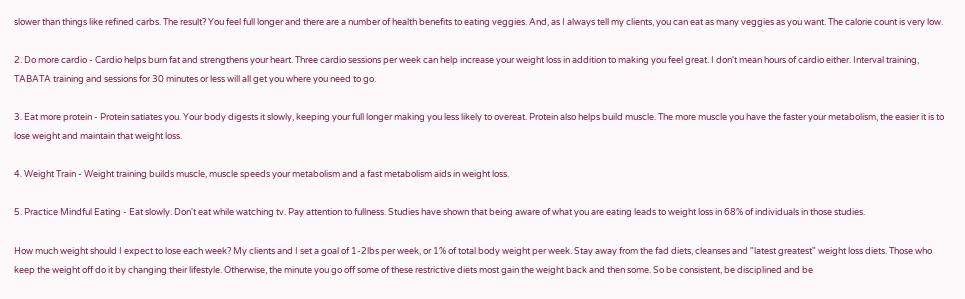slower than things like refined carbs. The result? You feel full longer and there are a number of health benefits to eating veggies. And, as I always tell my clients, you can eat as many veggies as you want. The calorie count is very low.

2. Do more cardio - Cardio helps burn fat and strengthens your heart. Three cardio sessions per week can help increase your weight loss in addition to making you feel great. I don't mean hours of cardio either. Interval training, TABATA training and sessions for 30 minutes or less will all get you where you need to go.

3. Eat more protein - Protein satiates you. Your body digests it slowly, keeping your full longer making you less likely to overeat. Protein also helps build muscle. The more muscle you have the faster your metabolism, the easier it is to lose weight and maintain that weight loss.

4. Weight Train - Weight training builds muscle, muscle speeds your metabolism and a fast metabolism aids in weight loss.

5. Practice Mindful Eating - Eat slowly. Don't eat while watching tv. Pay attention to fullness. Studies have shown that being aware of what you are eating leads to weight loss in 68% of individuals in those studies.

How much weight should I expect to lose each week? My clients and I set a goal of 1-2lbs per week, or 1% of total body weight per week. Stay away from the fad diets, cleanses and "latest greatest" weight loss diets. Those who keep the weight off do it by changing their lifestyle. Otherwise, the minute you go off some of these restrictive diets most gain the weight back and then some. So be consistent, be disciplined and be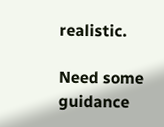realistic.

Need some guidance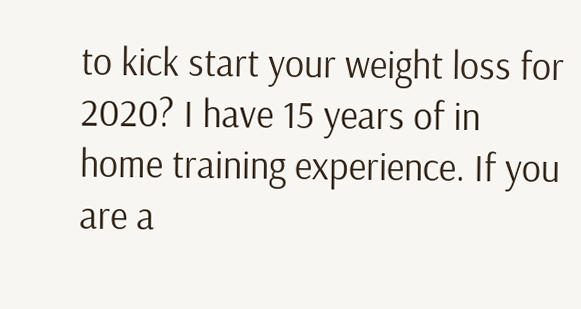to kick start your weight loss for 2020? I have 15 years of in home training experience. If you are a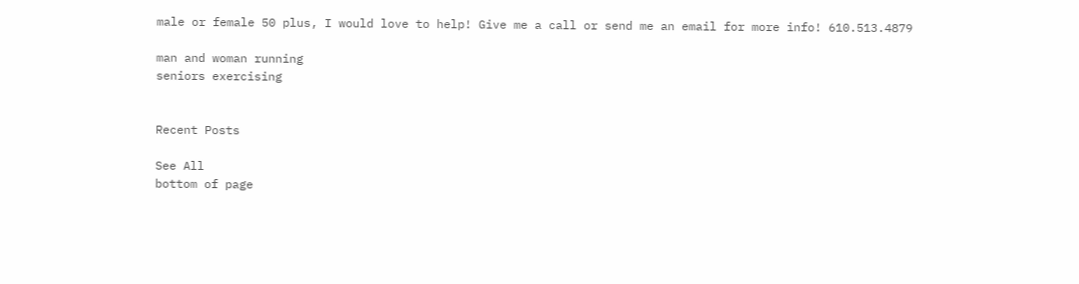male or female 50 plus, I would love to help! Give me a call or send me an email for more info! 610.513.4879

man and woman running
seniors exercising


Recent Posts

See All
bottom of page